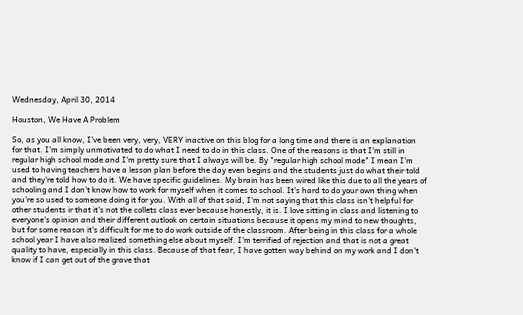Wednesday, April 30, 2014

Houston, We Have A Problem

So, as you all know, I've been very, very, VERY inactive on this blog for a long time and there is an explanation for that. I'm simply unmotivated to do what I need to do in this class. One of the reasons is that I'm still in regular high school mode and I'm pretty sure that I always will be. By "regular high school mode" I mean I'm used to having teachers have a lesson plan before the day even begins and the students just do what their told and they're told how to do it. We have specific guidelines. My brain has been wired like this due to all the years of schooling and I don't know how to work for myself when it comes to school. It's hard to do your own thing when you're so used to someone doing it for you. With all of that said, I'm not saying that this class isn't helpful for other students ir that it's not the collets class ever because honestly, it is. I love sitting in class and listening to everyone's opinion and their different outlook on certain situations because it opens my mind to new thoughts, but for some reason it's difficult for me to do work outside of the classroom. After being in this class for a whole school year I have also realized something else about myself. I'm terrified of rejection and that is not a great quality to have, especially in this class. Because of that fear, I have gotten way behind on my work and I don't know if I can get out of the grave that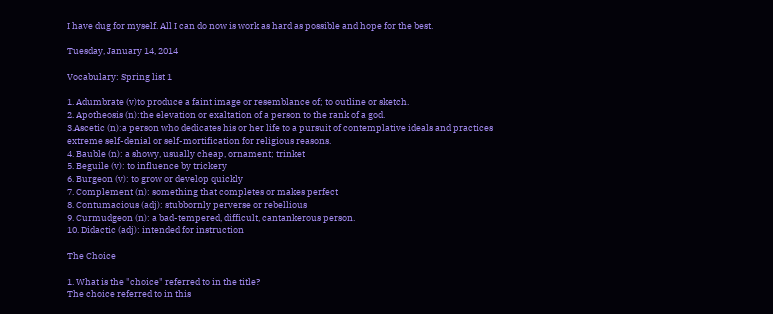I have dug for myself. All I can do now is work as hard as possible and hope for the best.

Tuesday, January 14, 2014

Vocabulary: Spring list 1

1. Adumbrate (v)to produce a faint image or resemblance of; to outline or sketch.
2. Apotheosis (n):the elevation or exaltation of a person to the rank of a god.
3.Ascetic (n):a person who dedicates his or her life to a pursuit of contemplative ideals and practices extreme self-denial or self-mortification for religious reasons.
4. Bauble (n): a showy, usually cheap, ornament; trinket
5. Beguile (v): to influence by trickery
6. Burgeon (v): to grow or develop quickly
7. Complement (n): something that completes or makes perfect
8. Contumacious (adj): stubbornly perverse or rebellious
9. Curmudgeon (n): a bad-tempered, difficult, cantankerous person.
10. Didactic (adj): intended for instruction

The Choice

1. What is the "choice" referred to in the title?
The choice referred to in this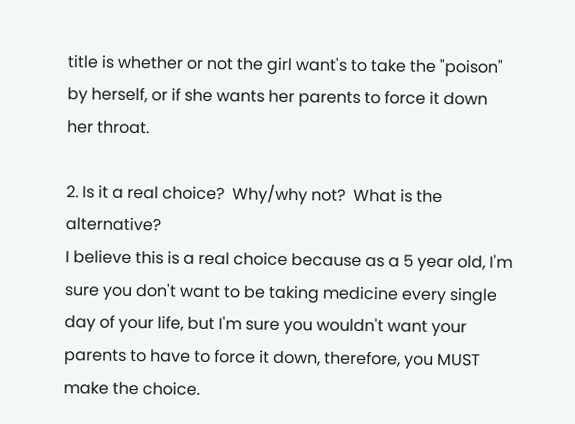title is whether or not the girl want's to take the "poison" by herself, or if she wants her parents to force it down her throat.

2. Is it a real choice?  Why/why not?  What is the alternative?
I believe this is a real choice because as a 5 year old, I'm sure you don't want to be taking medicine every single day of your life, but I'm sure you wouldn't want your parents to have to force it down, therefore, you MUST make the choice.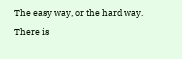The easy way, or the hard way. There is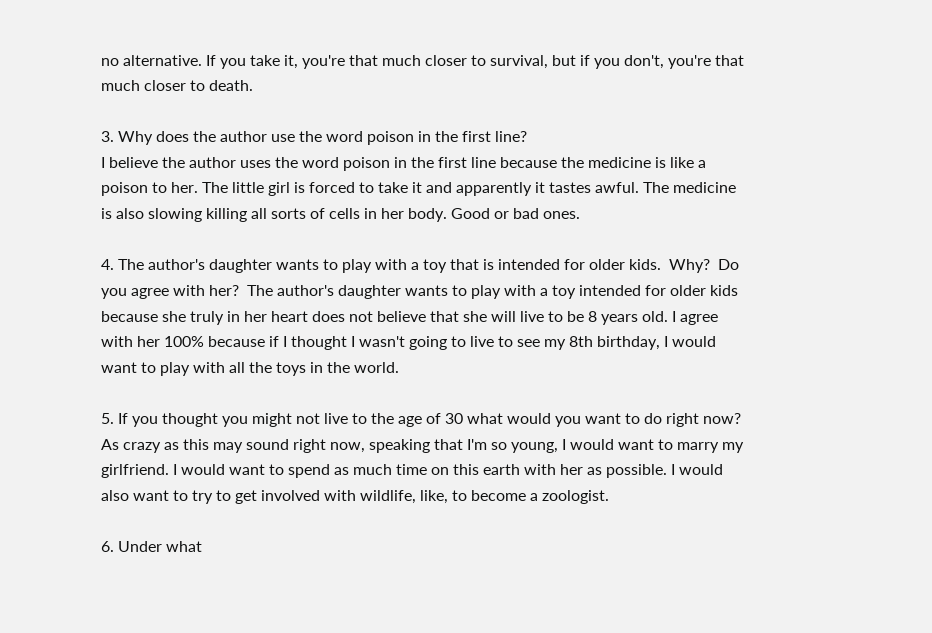no alternative. If you take it, you're that much closer to survival, but if you don't, you're that much closer to death.

3. Why does the author use the word poison in the first line?
I believe the author uses the word poison in the first line because the medicine is like a poison to her. The little girl is forced to take it and apparently it tastes awful. The medicine is also slowing killing all sorts of cells in her body. Good or bad ones.

4. The author's daughter wants to play with a toy that is intended for older kids.  Why?  Do you agree with her?  The author's daughter wants to play with a toy intended for older kids because she truly in her heart does not believe that she will live to be 8 years old. I agree with her 100% because if I thought I wasn't going to live to see my 8th birthday, I would want to play with all the toys in the world.

5. If you thought you might not live to the age of 30 what would you want to do right now?
As crazy as this may sound right now, speaking that I'm so young, I would want to marry my girlfriend. I would want to spend as much time on this earth with her as possible. I would also want to try to get involved with wildlife, like, to become a zoologist.

6. Under what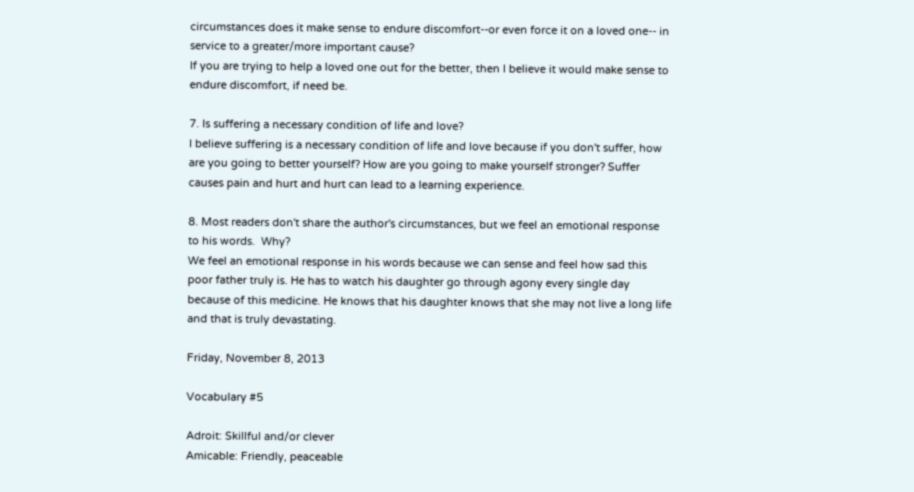circumstances does it make sense to endure discomfort--or even force it on a loved one-- in service to a greater/more important cause?
If you are trying to help a loved one out for the better, then I believe it would make sense to endure discomfort, if need be.

7. Is suffering a necessary condition of life and love?
I believe suffering is a necessary condition of life and love because if you don't suffer, how are you going to better yourself? How are you going to make yourself stronger? Suffer causes pain and hurt and hurt can lead to a learning experience.

8. Most readers don't share the author's circumstances, but we feel an emotional response to his words.  Why?
We feel an emotional response in his words because we can sense and feel how sad this poor father truly is. He has to watch his daughter go through agony every single day because of this medicine. He knows that his daughter knows that she may not live a long life and that is truly devastating.

Friday, November 8, 2013

Vocabulary #5

Adroit: Skillful and/or clever
Amicable: Friendly, peaceable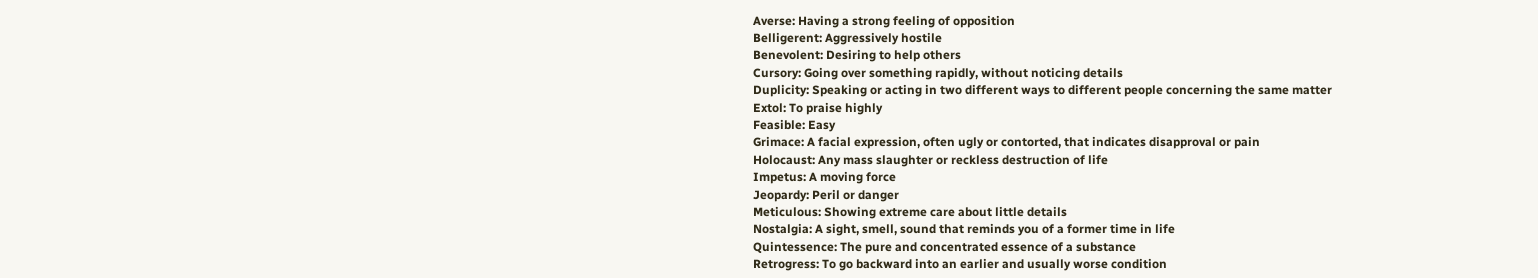Averse: Having a strong feeling of opposition
Belligerent: Aggressively hostile
Benevolent: Desiring to help others
Cursory: Going over something rapidly, without noticing details
Duplicity: Speaking or acting in two different ways to different people concerning the same matter
Extol: To praise highly
Feasible: Easy
Grimace: A facial expression, often ugly or contorted, that indicates disapproval or pain
Holocaust: Any mass slaughter or reckless destruction of life
Impetus: A moving force
Jeopardy: Peril or danger
Meticulous: Showing extreme care about little details
Nostalgia: A sight, smell, sound that reminds you of a former time in life
Quintessence: The pure and concentrated essence of a substance
Retrogress: To go backward into an earlier and usually worse condition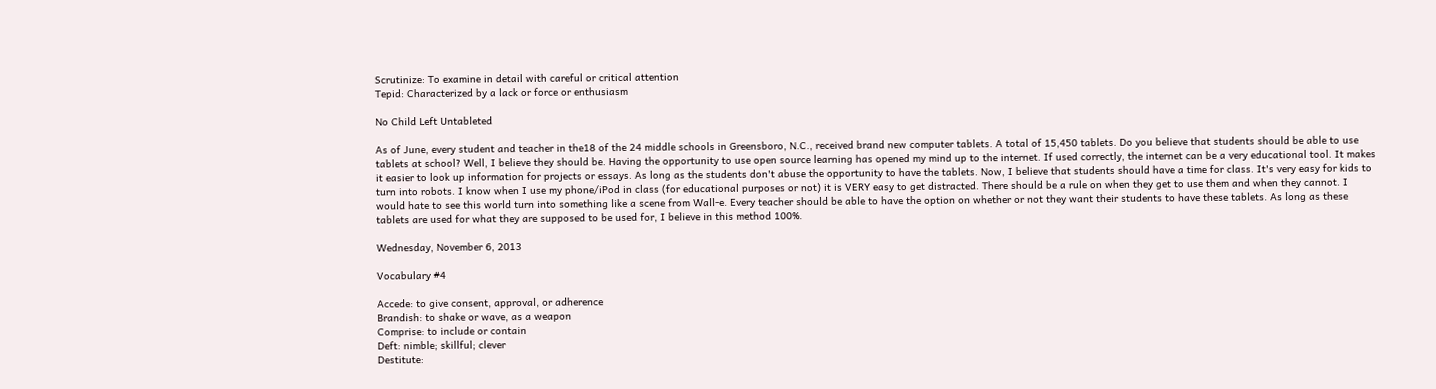Scrutinize: To examine in detail with careful or critical attention
Tepid: Characterized by a lack or force or enthusiasm

No Child Left Untableted

As of June, every student and teacher in the18 of the 24 middle schools in Greensboro, N.C., received brand new computer tablets. A total of 15,450 tablets. Do you believe that students should be able to use tablets at school? Well, I believe they should be. Having the opportunity to use open source learning has opened my mind up to the internet. If used correctly, the internet can be a very educational tool. It makes it easier to look up information for projects or essays. As long as the students don't abuse the opportunity to have the tablets. Now, I believe that students should have a time for class. It's very easy for kids to turn into robots. I know when I use my phone/iPod in class (for educational purposes or not) it is VERY easy to get distracted. There should be a rule on when they get to use them and when they cannot. I would hate to see this world turn into something like a scene from Wall-e. Every teacher should be able to have the option on whether or not they want their students to have these tablets. As long as these tablets are used for what they are supposed to be used for, I believe in this method 100%.

Wednesday, November 6, 2013

Vocabulary #4

Accede: to give consent, approval, or adherence
Brandish: to shake or wave, as a weapon
Comprise: to include or contain
Deft: nimble; skillful; clever
Destitute: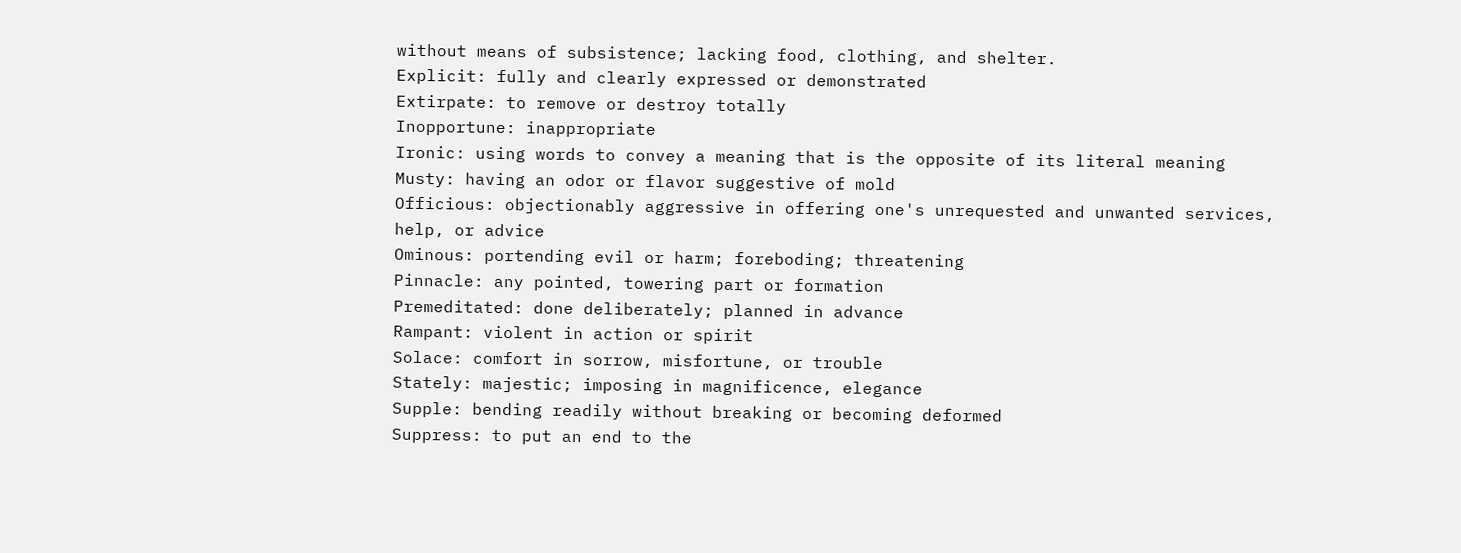without means of subsistence; lacking food, clothing, and shelter.
Explicit: fully and clearly expressed or demonstrated
Extirpate: to remove or destroy totally
Inopportune: inappropriate
Ironic: using words to convey a meaning that is the opposite of its literal meaning
Musty: having an odor or flavor suggestive of mold
Officious: objectionably aggressive in offering one's unrequested and unwanted services, help, or advice
Ominous: portending evil or harm; foreboding; threatening
Pinnacle: any pointed, towering part or formation
Premeditated: done deliberately; planned in advance
Rampant: violent in action or spirit
Solace: comfort in sorrow, misfortune, or trouble
Stately: majestic; imposing in magnificence, elegance
Supple: bending readily without breaking or becoming deformed
Suppress: to put an end to the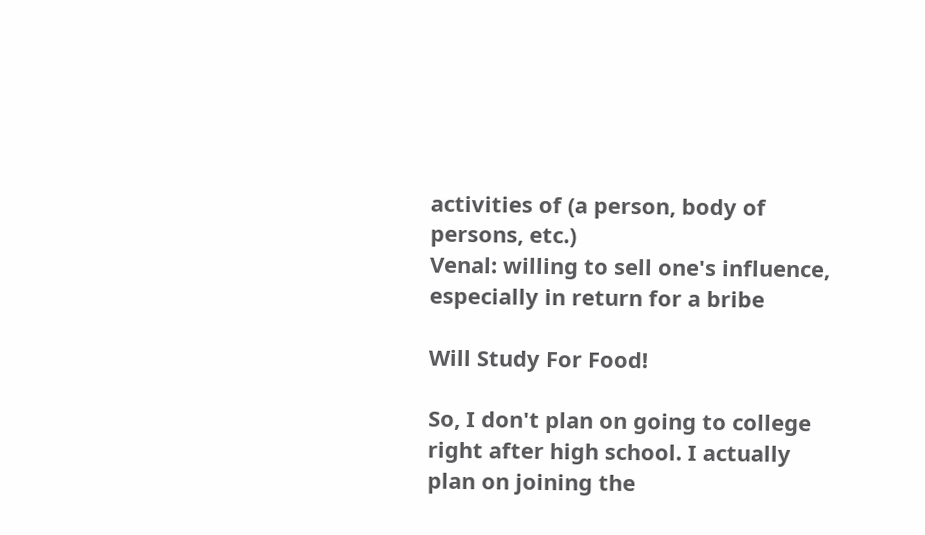activities of (a person, body of persons, etc.)
Venal: willing to sell one's influence, especially in return for a bribe

Will Study For Food!

So, I don't plan on going to college right after high school. I actually plan on joining the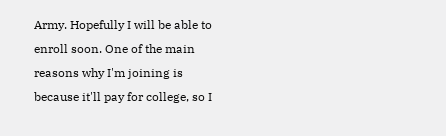Army. Hopefully I will be able to enroll soon. One of the main reasons why I'm joining is because it'll pay for college, so I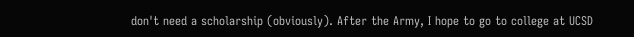don't need a scholarship (obviously). After the Army, I hope to go to college at UCSD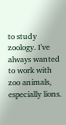to study zoology. I've always wanted to work with zoo animals, especially lions.